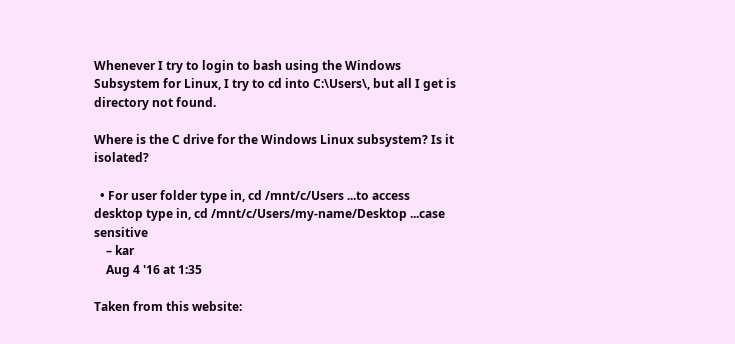Whenever I try to login to bash using the Windows Subsystem for Linux, I try to cd into C:\Users\, but all I get is directory not found.

Where is the C drive for the Windows Linux subsystem? Is it isolated?

  • For user folder type in, cd /mnt/c/Users ...to access desktop type in, cd /mnt/c/Users/my-name/Desktop ...case sensitive
    – kar
    Aug 4 '16 at 1:35

Taken from this website: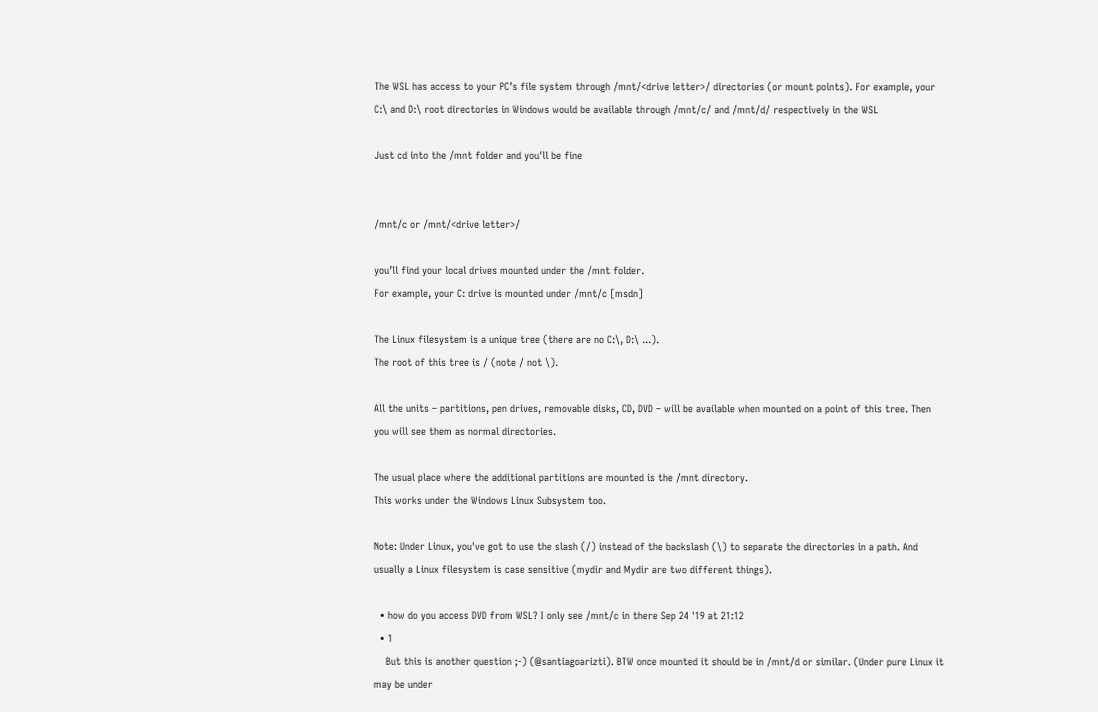The WSL has access to your PC’s file system through /mnt/<drive letter>/ directories (or mount points). For example, your C:\ and D:\ root directories in Windows would be available through /mnt/c/ and /mnt/d/ respectively in the WSL

Just cd into the /mnt folder and you'll be fine


/mnt/c or /mnt/<drive letter>/

you’ll find your local drives mounted under the /mnt folder.
For example, your C: drive is mounted under /mnt/c [msdn]

The Linux filesystem is a unique tree (there are no C:\, D:\ ...).
The root of this tree is / (note / not \).

All the units – partitions, pen drives, removable disks, CD, DVD – will be available when mounted on a point of this tree. Then you will see them as normal directories.

The usual place where the additional partitions are mounted is the /mnt directory.
This works under the Windows Linux Subsystem too.

Note: Under Linux, you've got to use the slash (/) instead of the backslash (\) to separate the directories in a path. And usually a Linux filesystem is case sensitive (mydir and Mydir are two different things).

  • how do you access DVD from WSL? I only see /mnt/c in there Sep 24 '19 at 21:12
  • 1
    But this is another question ;-) (@santiagoarizti). BTW once mounted it should be in /mnt/d or similar. (Under pure Linux it may be under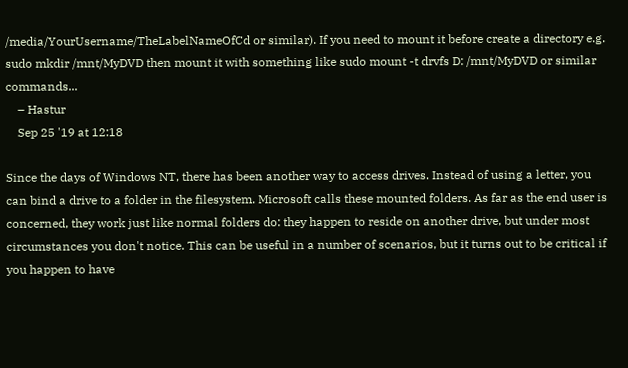/media/YourUsername/TheLabelNameOfCd or similar). If you need to mount it before create a directory e.g. sudo mkdir /mnt/MyDVD then mount it with something like sudo mount -t drvfs D: /mnt/MyDVD or similar commands...
    – Hastur
    Sep 25 '19 at 12:18

Since the days of Windows NT, there has been another way to access drives. Instead of using a letter, you can bind a drive to a folder in the filesystem. Microsoft calls these mounted folders. As far as the end user is concerned, they work just like normal folders do: they happen to reside on another drive, but under most circumstances you don't notice. This can be useful in a number of scenarios, but it turns out to be critical if you happen to have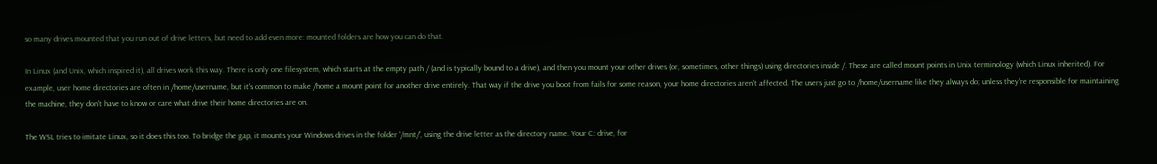so many drives mounted that you run out of drive letters, but need to add even more: mounted folders are how you can do that.

In Linux (and Unix, which inspired it), all drives work this way. There is only one filesystem, which starts at the empty path / (and is typically bound to a drive), and then you mount your other drives (or, sometimes, other things) using directories inside /. These are called mount points in Unix terminology (which Linux inherited). For example, user home directories are often in /home/username, but it's common to make /home a mount point for another drive entirely. That way if the drive you boot from fails for some reason, your home directories aren't affected. The users just go to /home/username like they always do; unless they're responsible for maintaining the machine, they don't have to know or care what drive their home directories are on.

The WSL tries to imitate Linux, so it does this too. To bridge the gap, it mounts your Windows drives in the folder '/mnt/', using the drive letter as the directory name. Your C: drive, for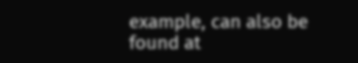example, can also be found at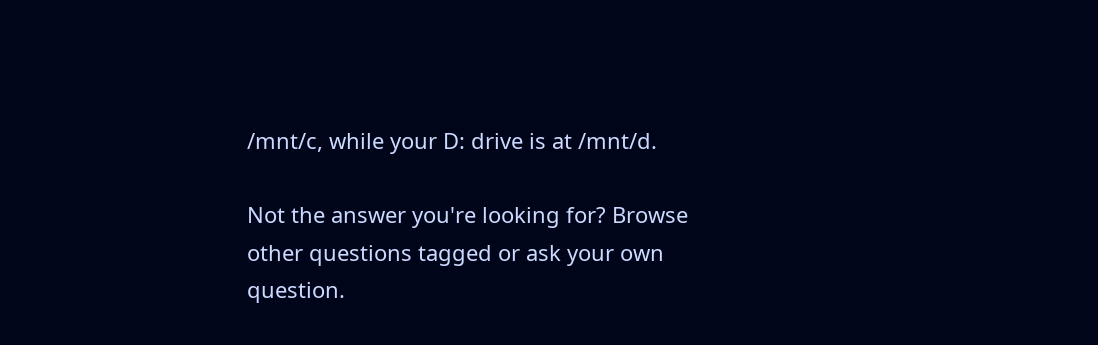/mnt/c, while your D: drive is at /mnt/d.

Not the answer you're looking for? Browse other questions tagged or ask your own question.